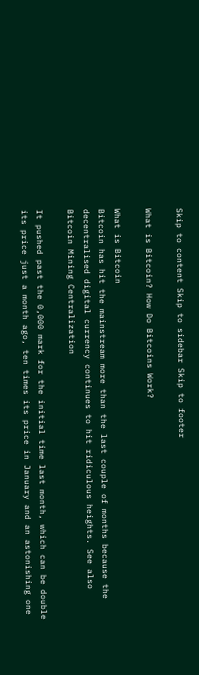Skip to content Skip to sidebar Skip to footer

What is Bitcoin? How Do Bitcoins Work?

What is Bitcoin
Bitcoin has hit the mainstream more than the last couple of months because the decentralised digital currency continues to hit ridiculous heights. See also Bitcoin Mining Centralization

It pushed past the 0,000 mark for the initial time last month, which can be double its price just a month ago, ten times its price in January and an astonishing one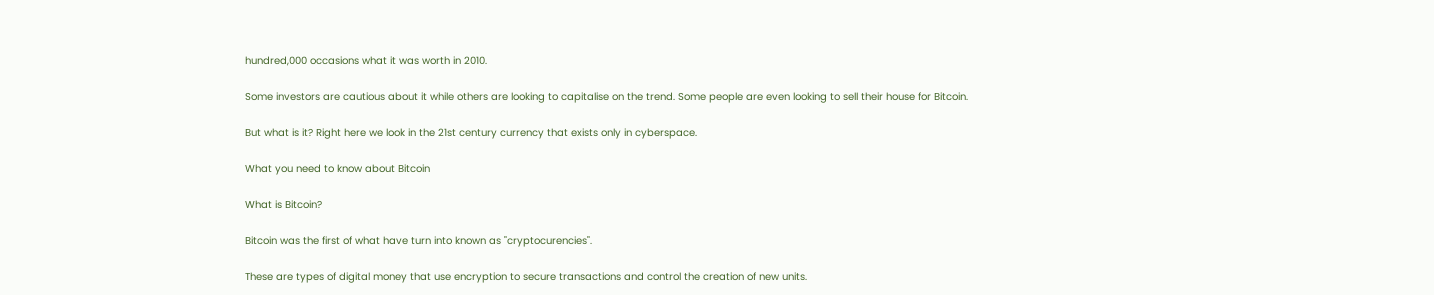hundred,000 occasions what it was worth in 2010.

Some investors are cautious about it while others are looking to capitalise on the trend. Some people are even looking to sell their house for Bitcoin.

But what is it? Right here we look in the 21st century currency that exists only in cyberspace.

What you need to know about Bitcoin

What is Bitcoin?

Bitcoin was the first of what have turn into known as "cryptocurencies".

These are types of digital money that use encryption to secure transactions and control the creation of new units.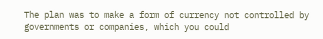The plan was to make a form of currency not controlled by governments or companies, which you could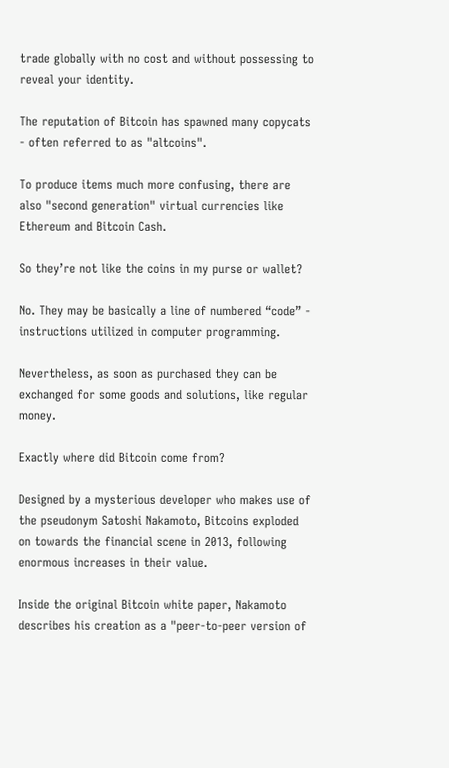trade globally with no cost and without possessing to reveal your identity.

The reputation of Bitcoin has spawned many copycats - often referred to as "altcoins".

To produce items much more confusing, there are also "second generation" virtual currencies like Ethereum and Bitcoin Cash.

So they’re not like the coins in my purse or wallet?

No. They may be basically a line of numbered “code” - instructions utilized in computer programming.

Nevertheless, as soon as purchased they can be exchanged for some goods and solutions, like regular money.

Exactly where did Bitcoin come from?

Designed by a mysterious developer who makes use of the pseudonym Satoshi Nakamoto, Bitcoins exploded on towards the financial scene in 2013, following enormous increases in their value.

Inside the original Bitcoin white paper, Nakamoto describes his creation as a "peer-to-peer version of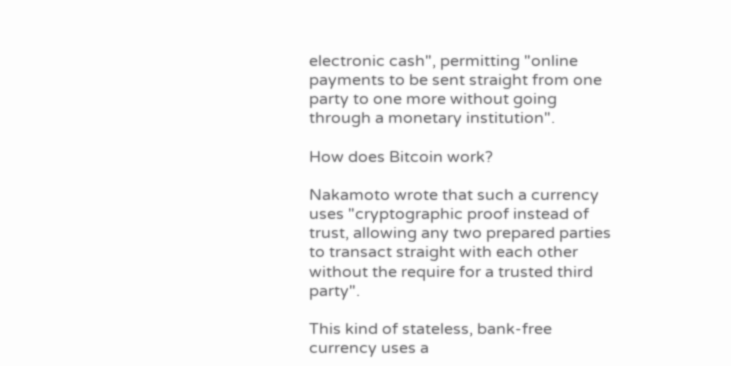electronic cash", permitting "online payments to be sent straight from one party to one more without going through a monetary institution".

How does Bitcoin work?

Nakamoto wrote that such a currency uses "cryptographic proof instead of trust, allowing any two prepared parties to transact straight with each other without the require for a trusted third party".

This kind of stateless, bank-free currency uses a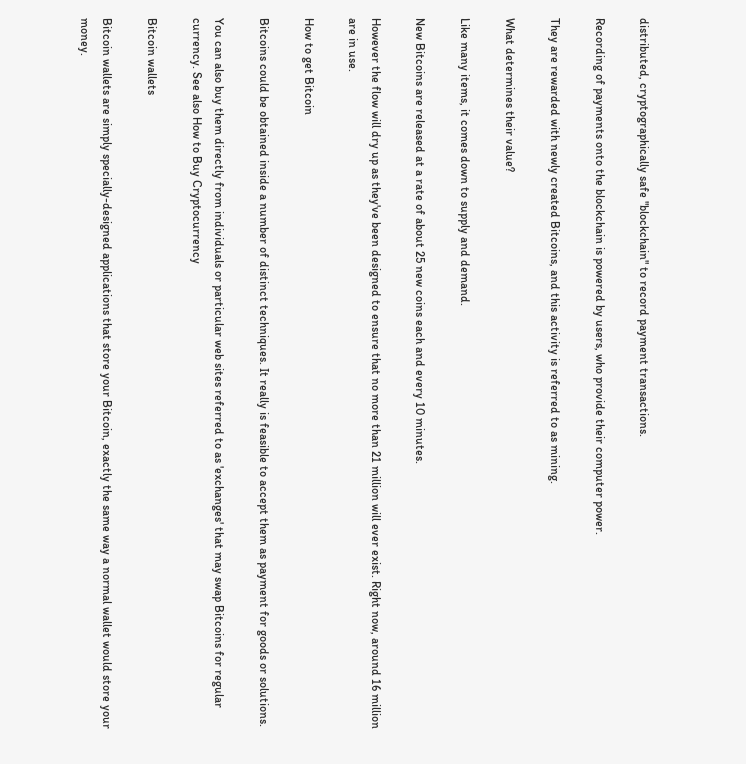distributed, cryptographically safe "blockchain" to record payment transactions.

Recording of payments onto the blockchain is powered by users, who provide their computer power.

They are rewarded with newly created Bitcoins, and this activity is referred to as mining.

What determines their value?

Like many items, it comes down to supply and demand.

New Bitcoins are released at a rate of about 25 new coins each and every 10 minutes.

However the flow will dry up as they've been designed to ensure that no more than 21 million will ever exist. Right now, around 16 million are in use.

How to get Bitcoin

Bitcoins could be obtained inside a number of distinct techniques. It really is feasible to accept them as payment for goods or solutions.

You can also buy them directly from individuals or particular web sites referred to as 'exchanges' that may swap Bitcoins for regular currency. See also How to Buy Cryptocurrency

Bitcoin wallets

Bitcoin wallets are simply specially-designed applications that store your Bitcoin, exactly the same way a normal wallet would store your money.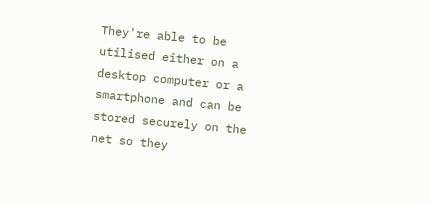They're able to be utilised either on a desktop computer or a smartphone and can be stored securely on the net so they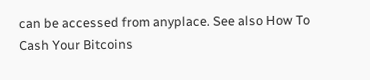can be accessed from anyplace. See also How To Cash Your Bitcoins